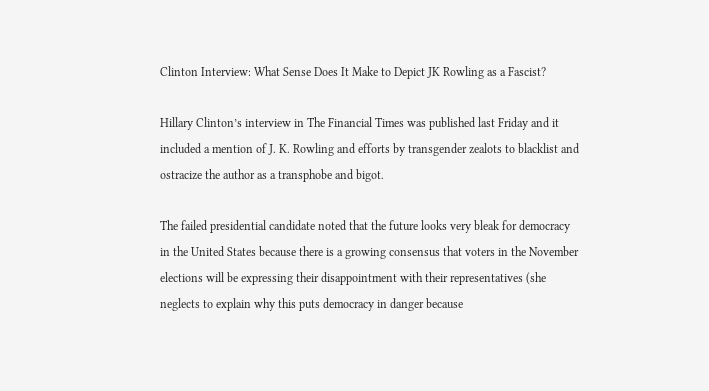Clinton Interview: What Sense Does It Make to Depict JK Rowling as a Fascist?

Hillary Clinton’s interview in The Financial Times was published last Friday and it included a mention of J. K. Rowling and efforts by transgender zealots to blacklist and ostracize the author as a transphobe and bigot.

The failed presidential candidate noted that the future looks very bleak for democracy in the United States because there is a growing consensus that voters in the November elections will be expressing their disappointment with their representatives (she neglects to explain why this puts democracy in danger because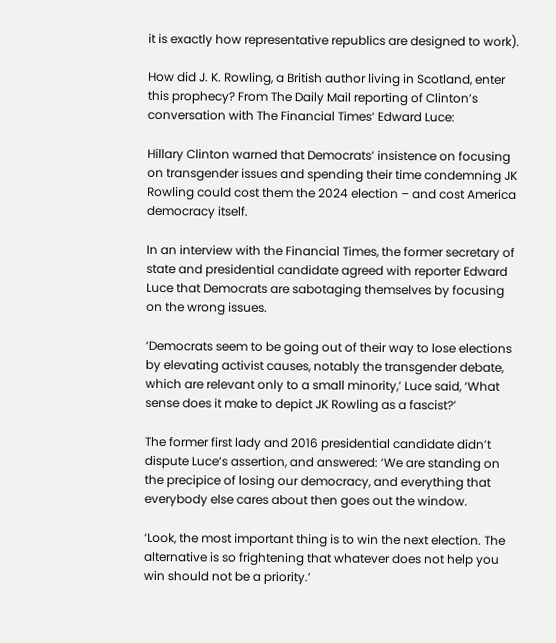it is exactly how representative republics are designed to work).

How did J. K. Rowling, a British author living in Scotland, enter this prophecy? From The Daily Mail reporting of Clinton’s conversation with The Financial Times‘ Edward Luce:

Hillary Clinton warned that Democrats’ insistence on focusing on transgender issues and spending their time condemning JK Rowling could cost them the 2024 election – and cost America democracy itself.

In an interview with the Financial Times, the former secretary of state and presidential candidate agreed with reporter Edward Luce that Democrats are sabotaging themselves by focusing on the wrong issues.

‘Democrats seem to be going out of their way to lose elections by elevating activist causes, notably the transgender debate, which are relevant only to a small minority,’ Luce said, ‘What sense does it make to depict JK Rowling as a fascist?’

The former first lady and 2016 presidential candidate didn’t dispute Luce’s assertion, and answered: ‘We are standing on the precipice of losing our democracy, and everything that everybody else cares about then goes out the window.

‘Look, the most important thing is to win the next election. The alternative is so frightening that whatever does not help you win should not be a priority.’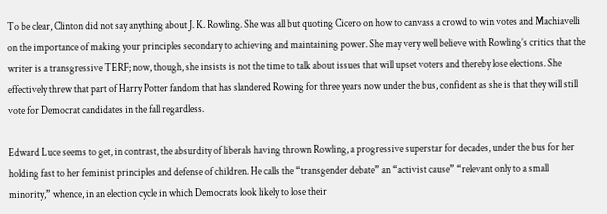To be clear, Clinton did not say anything about J. K. Rowling. She was all but quoting Cicero on how to canvass a crowd to win votes and Machiavelli on the importance of making your principles secondary to achieving and maintaining power. She may very well believe with Rowling’s critics that the writer is a transgressive TERF; now, though, she insists is not the time to talk about issues that will upset voters and thereby lose elections. She effectively threw that part of Harry Potter fandom that has slandered Rowing for three years now under the bus, confident as she is that they will still vote for Democrat candidates in the fall regardless.

Edward Luce seems to get, in contrast, the absurdity of liberals having thrown Rowling, a progressive superstar for decades, under the bus for her holding fast to her feminist principles and defense of children. He calls the “transgender debate” an “activist cause” “relevant only to a small minority,” whence, in an election cycle in which Democrats look likely to lose their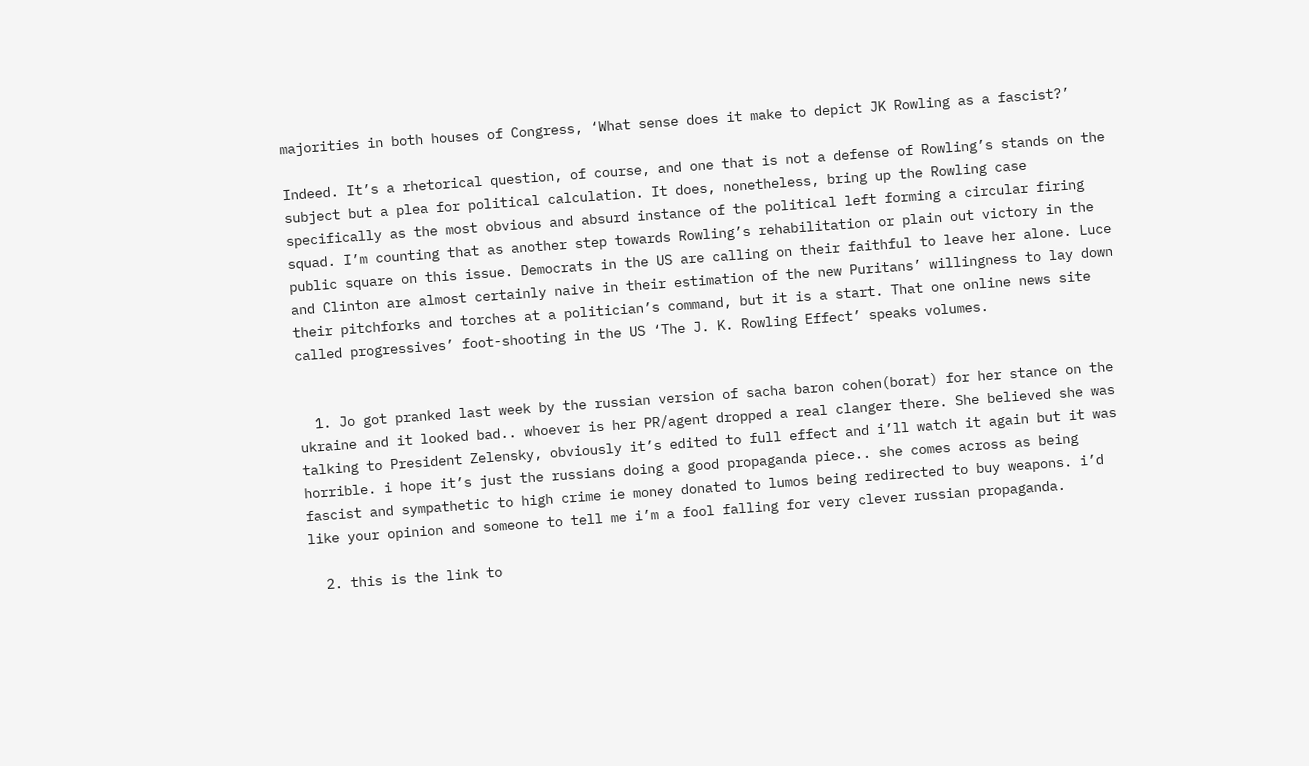majorities in both houses of Congress, ‘What sense does it make to depict JK Rowling as a fascist?’

Indeed. It’s a rhetorical question, of course, and one that is not a defense of Rowling’s stands on the subject but a plea for political calculation. It does, nonetheless, bring up the Rowling case specifically as the most obvious and absurd instance of the political left forming a circular firing squad. I’m counting that as another step towards Rowling’s rehabilitation or plain out victory in the public square on this issue. Democrats in the US are calling on their faithful to leave her alone. Luce and Clinton are almost certainly naive in their estimation of the new Puritans’ willingness to lay down their pitchforks and torches at a politician’s command, but it is a start. That one online news site called progressives’ foot-shooting in the US ‘The J. K. Rowling Effect’ speaks volumes.


  1. Jo got pranked last week by the russian version of sacha baron cohen(borat) for her stance on the ukraine and it looked bad.. whoever is her PR/agent dropped a real clanger there. She believed she was talking to President Zelensky, obviously it’s edited to full effect and i’ll watch it again but it was horrible. i hope it’s just the russians doing a good propaganda piece.. she comes across as being fascist and sympathetic to high crime ie money donated to lumos being redirected to buy weapons. i’d like your opinion and someone to tell me i’m a fool falling for very clever russian propaganda.

  2. this is the link to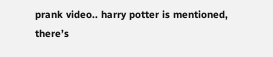prank video.. harry potter is mentioned, there’s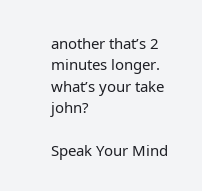another that’s 2 minutes longer. what’s your take john?

Speak Your Mind